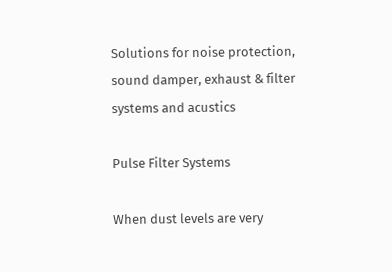Solutions for noise protection, sound damper, exhaust & filter systems and acustics

Pulse Filter Systems

When dust levels are very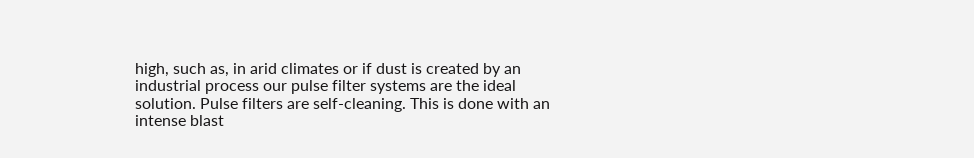high, such as, in arid climates or if dust is created by an industrial process our pulse filter systems are the ideal solution. Pulse filters are self-cleaning. This is done with an intense blast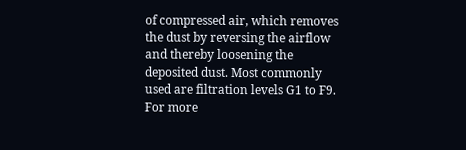of compressed air, which removes the dust by reversing the airflow and thereby loosening the deposited dust. Most commonly used are filtration levels G1 to F9. For more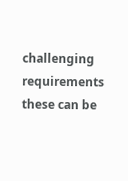challenging requirements these can be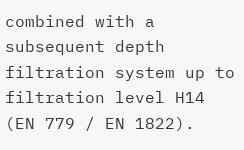combined with a subsequent depth filtration system up to filtration level H14 (EN 779 / EN 1822).